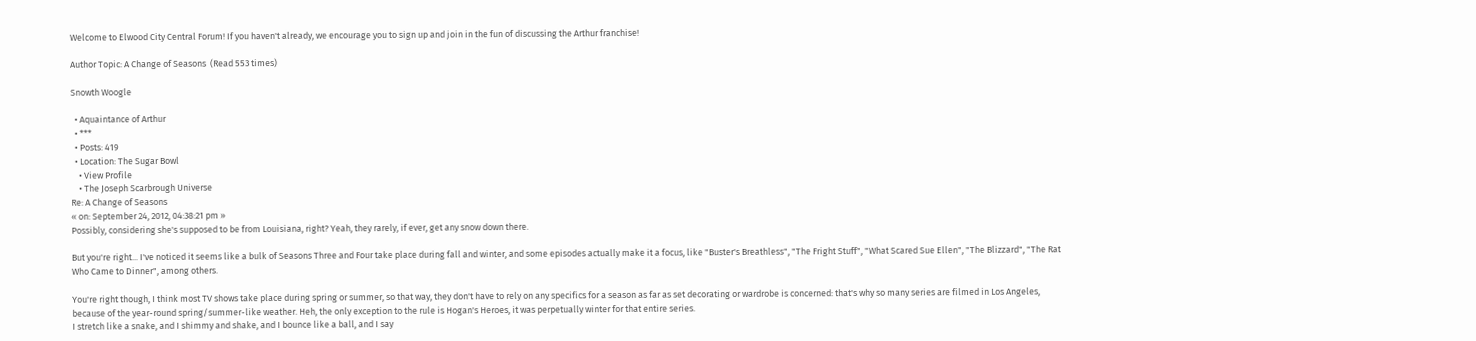Welcome to Elwood City Central Forum! If you haven't already, we encourage you to sign up and join in the fun of discussing the Arthur franchise!

Author Topic: A Change of Seasons  (Read 553 times)

Snowth Woogle

  • Aquaintance of Arthur
  • ***
  • Posts: 419
  • Location: The Sugar Bowl
    • View Profile
    • The Joseph Scarbrough Universe
Re: A Change of Seasons
« on: September 24, 2012, 04:38:21 pm »
Possibly, considering she's supposed to be from Louisiana, right? Yeah, they rarely, if ever, get any snow down there.

But you're right... I've noticed it seems like a bulk of Seasons Three and Four take place during fall and winter, and some episodes actually make it a focus, like "Buster's Breathless", "The Fright Stuff", "What Scared Sue Ellen", "The Blizzard", "The Rat Who Came to Dinner", among others.

You're right though, I think most TV shows take place during spring or summer, so that way, they don't have to rely on any specifics for a season as far as set decorating or wardrobe is concerned: that's why so many series are filmed in Los Angeles, because of the year-round spring/summer-like weather. Heh, the only exception to the rule is Hogan's Heroes, it was perpetually winter for that entire series.
I stretch like a snake, and I shimmy and shake, and I bounce like a ball, and I say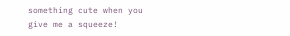something cute when you give me a squeeze!